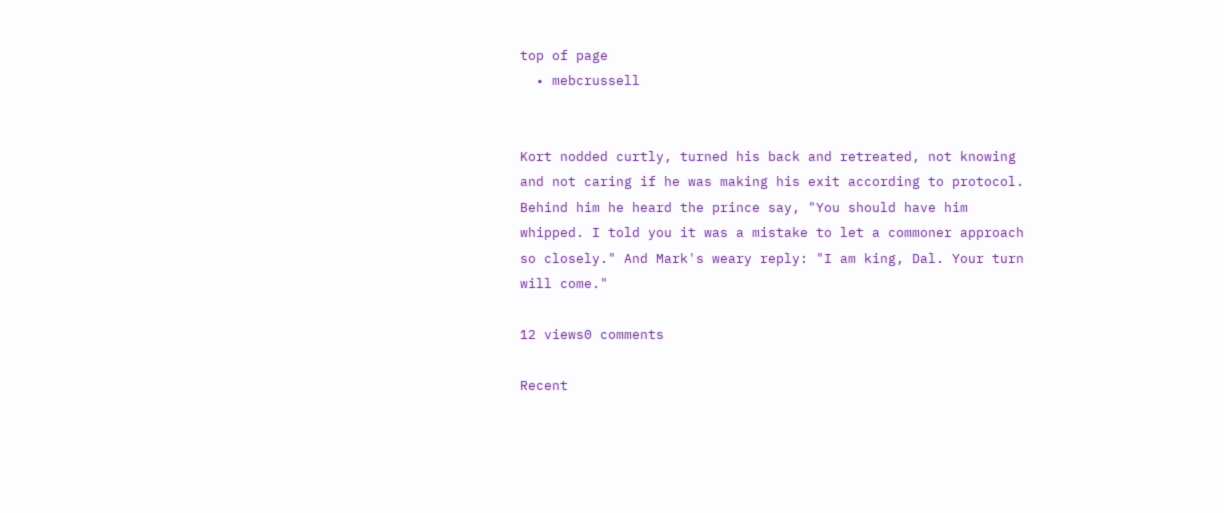top of page
  • mebcrussell


Kort nodded curtly, turned his back and retreated, not knowing and not caring if he was making his exit according to protocol. Behind him he heard the prince say, "You should have him whipped. I told you it was a mistake to let a commoner approach so closely." And Mark's weary reply: "I am king, Dal. Your turn will come."

12 views0 comments

Recent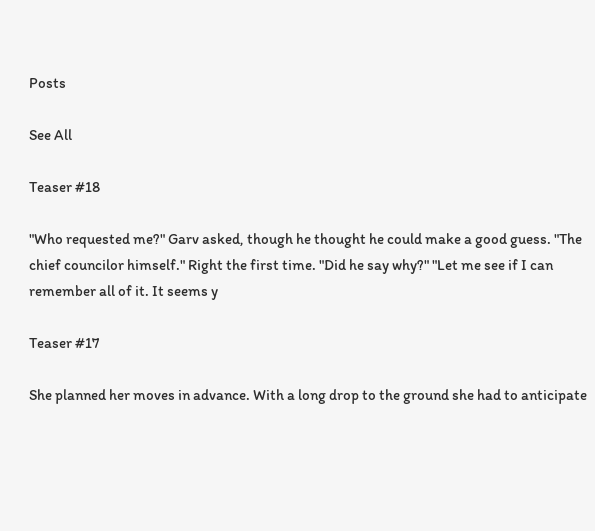Posts

See All

Teaser #18

"Who requested me?" Garv asked, though he thought he could make a good guess. "The chief councilor himself." Right the first time. "Did he say why?" "Let me see if I can remember all of it. It seems y

Teaser #17

She planned her moves in advance. With a long drop to the ground she had to anticipate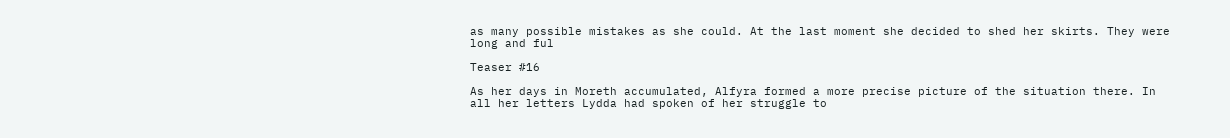as many possible mistakes as she could. At the last moment she decided to shed her skirts. They were long and ful

Teaser #16

As her days in Moreth accumulated, Alfyra formed a more precise picture of the situation there. In all her letters Lydda had spoken of her struggle to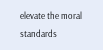elevate the moral standards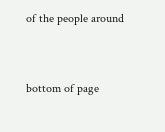of the people around


bottom of page